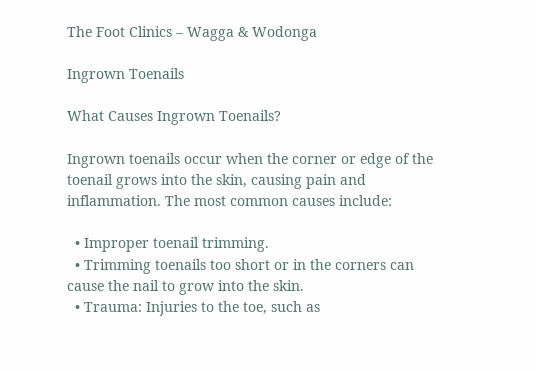The Foot Clinics – Wagga & Wodonga

Ingrown Toenails

What Causes Ingrown Toenails?

Ingrown toenails occur when the corner or edge of the toenail grows into the skin, causing pain and inflammation. The most common causes include:

  • Improper toenail trimming.
  • Trimming toenails too short or in the corners can cause the nail to grow into the skin.
  • Trauma: Injuries to the toe, such as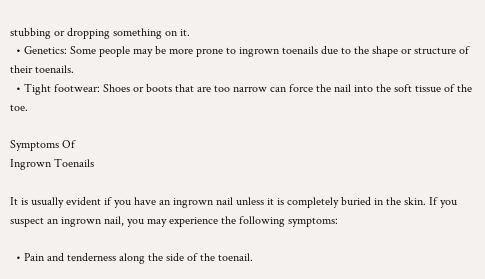stubbing or dropping something on it.
  • Genetics: Some people may be more prone to ingrown toenails due to the shape or structure of their toenails.
  • Tight footwear: Shoes or boots that are too narrow can force the nail into the soft tissue of the toe.

Symptoms Of
Ingrown Toenails

It is usually evident if you have an ingrown nail unless it is completely buried in the skin. If you suspect an ingrown nail, you may experience the following symptoms:

  • Pain and tenderness along the side of the toenail.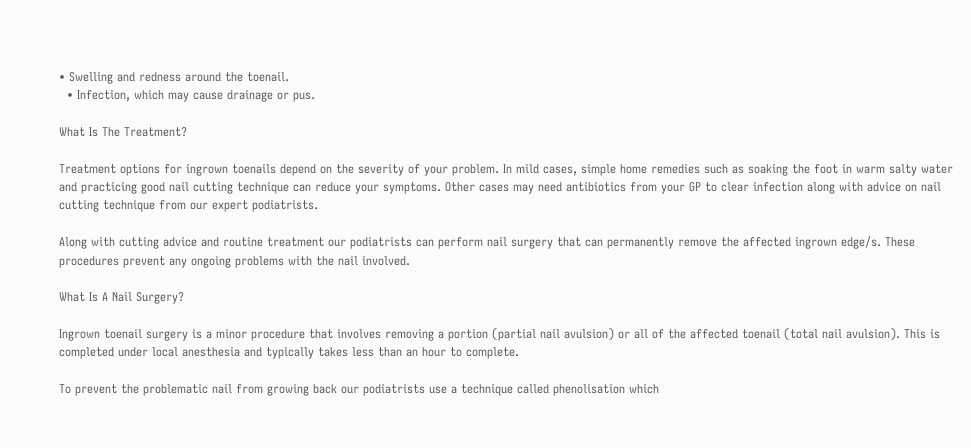• Swelling and redness around the toenail.
  • Infection, which may cause drainage or pus.

What Is The Treatment?

Treatment options for ingrown toenails depend on the severity of your problem. In mild cases, simple home remedies such as soaking the foot in warm salty water and practicing good nail cutting technique can reduce your symptoms. Other cases may need antibiotics from your GP to clear infection along with advice on nail cutting technique from our expert podiatrists.

Along with cutting advice and routine treatment our podiatrists can perform nail surgery that can permanently remove the affected ingrown edge/s. These procedures prevent any ongoing problems with the nail involved.

What Is A Nail Surgery?

Ingrown toenail surgery is a minor procedure that involves removing a portion (partial nail avulsion) or all of the affected toenail (total nail avulsion). This is completed under local anesthesia and typically takes less than an hour to complete.

To prevent the problematic nail from growing back our podiatrists use a technique called phenolisation which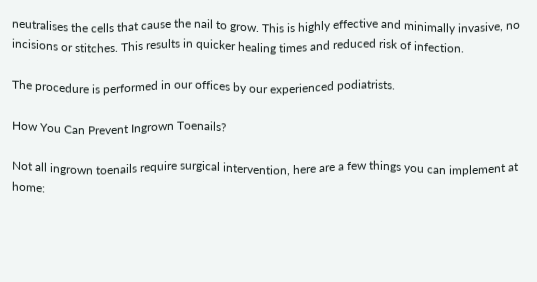neutralises the cells that cause the nail to grow. This is highly effective and minimally invasive, no incisions or stitches. This results in quicker healing times and reduced risk of infection.

The procedure is performed in our offices by our experienced podiatrists.

How You Can Prevent Ingrown Toenails?

Not all ingrown toenails require surgical intervention, here are a few things you can implement at home: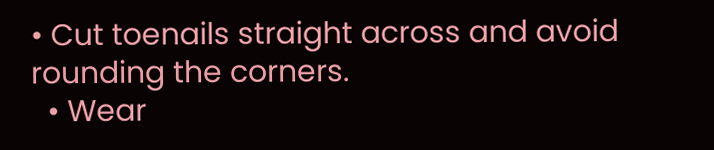• Cut toenails straight across and avoid rounding the corners.
  • Wear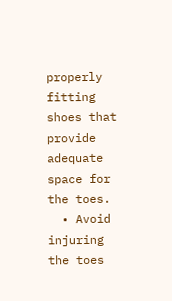properly fitting shoes that provide adequate space for the toes.
  • Avoid injuring the toes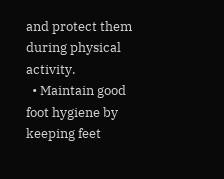and protect them during physical activity.
  • Maintain good foot hygiene by keeping feet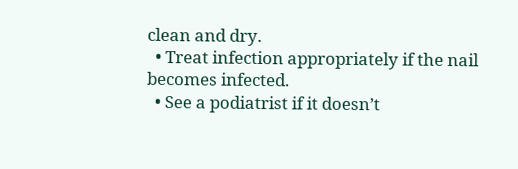clean and dry.
  • Treat infection appropriately if the nail becomes infected.
  • See a podiatrist if it doesn’t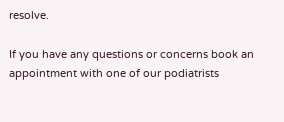resolve.

If you have any questions or concerns book an appointment with one of our podiatrists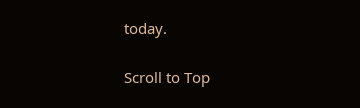today.

Scroll to Top